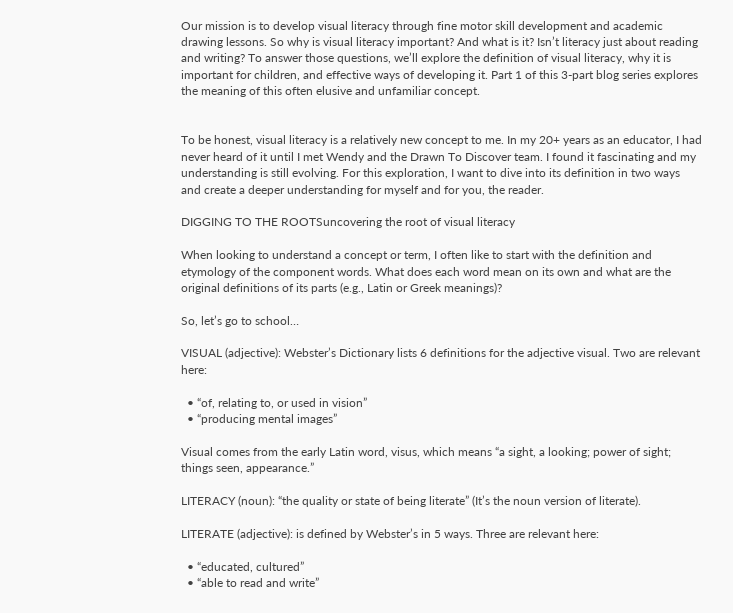Our mission is to develop visual literacy through fine motor skill development and academic drawing lessons. So why is visual literacy important? And what is it? Isn’t literacy just about reading and writing? To answer those questions, we’ll explore the definition of visual literacy, why it is important for children, and effective ways of developing it. Part 1 of this 3-part blog series explores the meaning of this often elusive and unfamiliar concept.


To be honest, visual literacy is a relatively new concept to me. In my 20+ years as an educator, I had never heard of it until I met Wendy and the Drawn To Discover team. I found it fascinating and my understanding is still evolving. For this exploration, I want to dive into its definition in two ways and create a deeper understanding for myself and for you, the reader.

DIGGING TO THE ROOTSuncovering the root of visual literacy

When looking to understand a concept or term, I often like to start with the definition and etymology of the component words. What does each word mean on its own and what are the original definitions of its parts (e.g., Latin or Greek meanings)?

So, let’s go to school…

VISUAL (adjective): Webster’s Dictionary lists 6 definitions for the adjective visual. Two are relevant here:

  • “of, relating to, or used in vision”
  • “producing mental images”

Visual comes from the early Latin word, visus, which means “a sight, a looking; power of sight; things seen, appearance.”

LITERACY (noun): “the quality or state of being literate” (It’s the noun version of literate).

LITERATE (adjective): is defined by Webster’s in 5 ways. Three are relevant here:

  • “educated, cultured”
  • “able to read and write”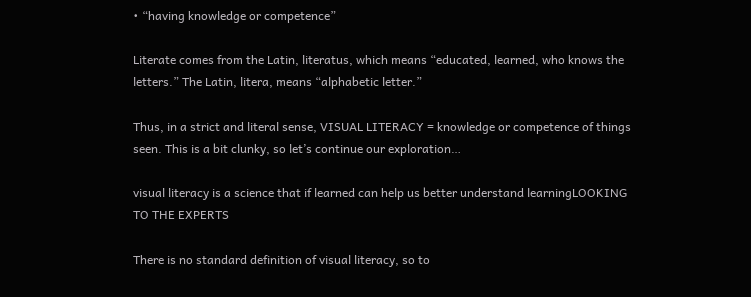• “having knowledge or competence”

Literate comes from the Latin, literatus, which means “educated, learned, who knows the letters.” The Latin, litera, means “alphabetic letter.”

Thus, in a strict and literal sense, VISUAL LITERACY = knowledge or competence of things seen. This is a bit clunky, so let’s continue our exploration…

visual literacy is a science that if learned can help us better understand learningLOOKING TO THE EXPERTS

There is no standard definition of visual literacy, so to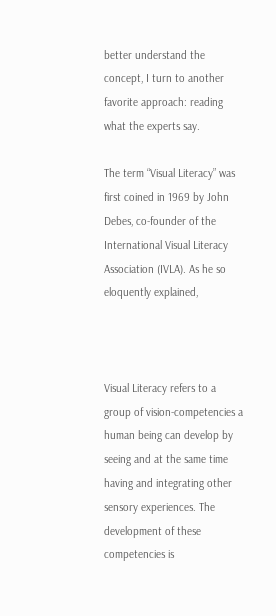better understand the concept, I turn to another favorite approach: reading what the experts say.

The term “Visual Literacy” was first coined in 1969 by John Debes, co-founder of the International Visual Literacy Association (IVLA). As he so eloquently explained,



Visual Literacy refers to a group of vision-competencies a human being can develop by seeing and at the same time having and integrating other sensory experiences. The development of these competencies is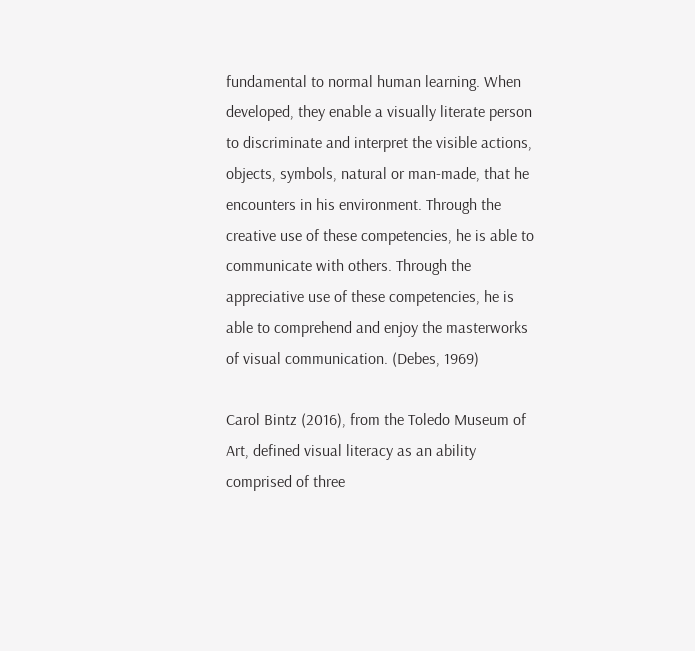fundamental to normal human learning. When developed, they enable a visually literate person to discriminate and interpret the visible actions, objects, symbols, natural or man-made, that he encounters in his environment. Through the creative use of these competencies, he is able to communicate with others. Through the appreciative use of these competencies, he is able to comprehend and enjoy the masterworks of visual communication. (Debes, 1969)

Carol Bintz (2016), from the Toledo Museum of Art, defined visual literacy as an ability comprised of three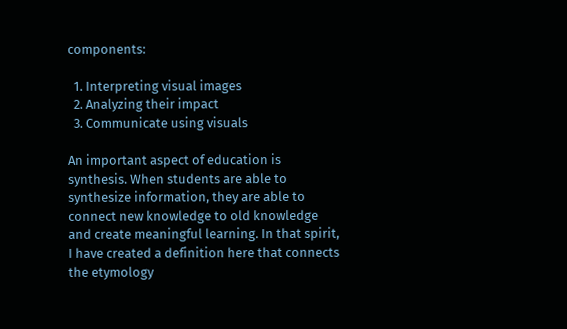components:

  1. Interpreting visual images
  2. Analyzing their impact
  3. Communicate using visuals

An important aspect of education is synthesis. When students are able to synthesize information, they are able to connect new knowledge to old knowledge and create meaningful learning. In that spirit, I have created a definition here that connects the etymology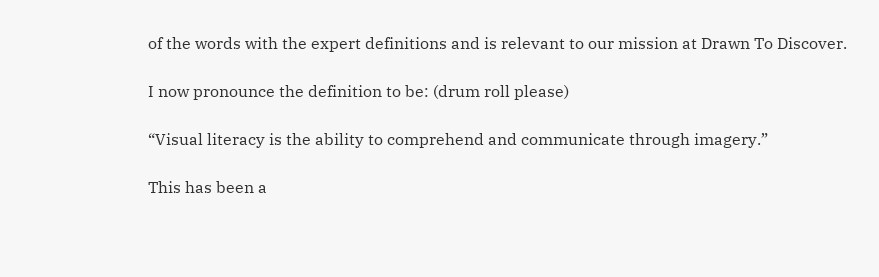of the words with the expert definitions and is relevant to our mission at Drawn To Discover.

I now pronounce the definition to be: (drum roll please)

“Visual literacy is the ability to comprehend and communicate through imagery.”

This has been a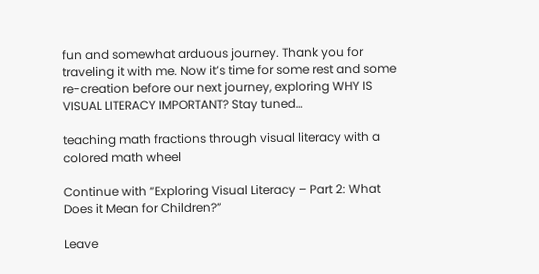fun and somewhat arduous journey. Thank you for traveling it with me. Now it’s time for some rest and some re-creation before our next journey, exploring WHY IS VISUAL LITERACY IMPORTANT? Stay tuned…

teaching math fractions through visual literacy with a colored math wheel

Continue with “Exploring Visual Literacy – Part 2: What Does it Mean for Children?”

Leave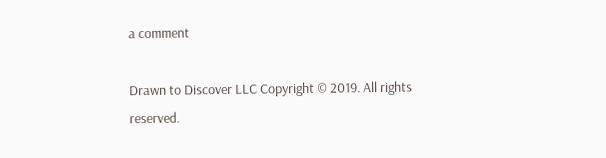a comment

Drawn to Discover LLC Copyright © 2019. All rights reserved.